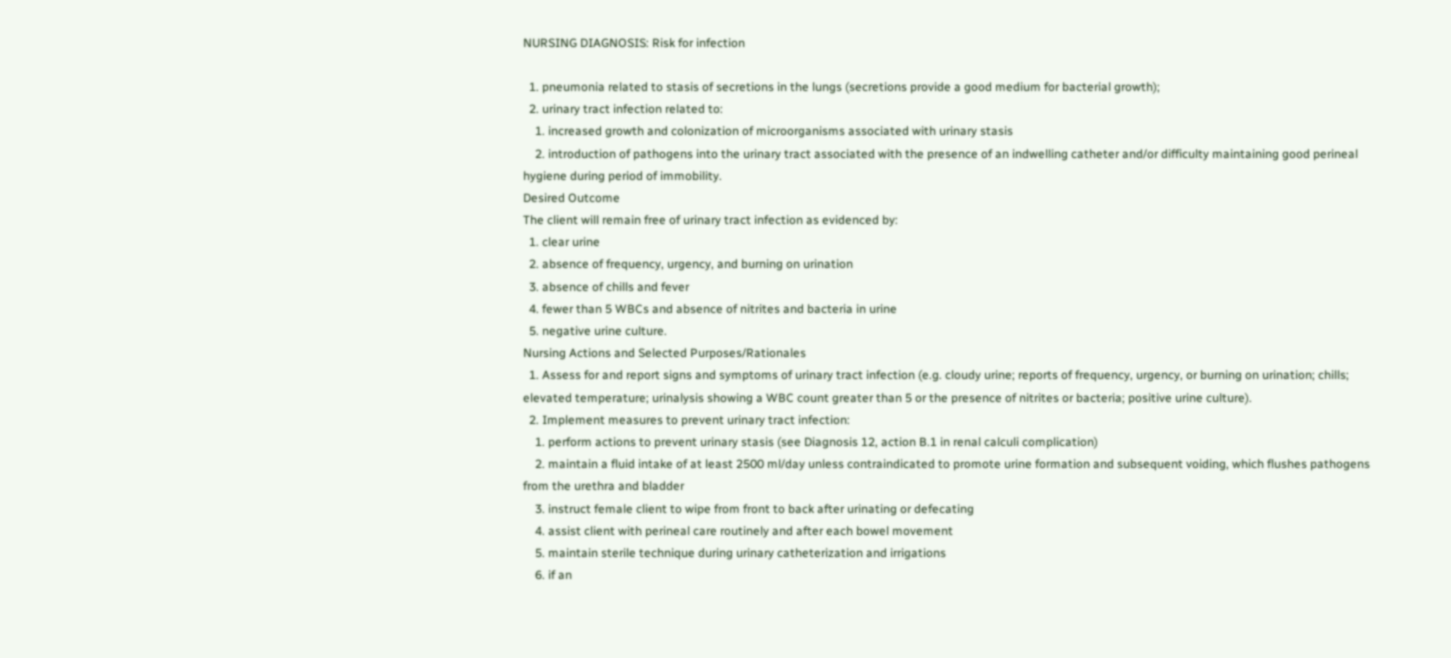NURSING DIAGNOSIS: Risk for infection

  1. pneumonia related to stasis of secretions in the lungs (secretions provide a good medium for bacterial growth);
  2. urinary tract infection related to:
    1. increased growth and colonization of microorganisms associated with urinary stasis
    2. introduction of pathogens into the urinary tract associated with the presence of an indwelling catheter and/or difficulty maintaining good perineal hygiene during period of immobility.
Desired Outcome
The client will remain free of urinary tract infection as evidenced by:
  1. clear urine
  2. absence of frequency, urgency, and burning on urination
  3. absence of chills and fever
  4. fewer than 5 WBCs and absence of nitrites and bacteria in urine
  5. negative urine culture.
Nursing Actions and Selected Purposes/Rationales
  1. Assess for and report signs and symptoms of urinary tract infection (e.g. cloudy urine; reports of frequency, urgency, or burning on urination; chills; elevated temperature; urinalysis showing a WBC count greater than 5 or the presence of nitrites or bacteria; positive urine culture).
  2. Implement measures to prevent urinary tract infection:
    1. perform actions to prevent urinary stasis (see Diagnosis 12, action B.1 in renal calculi complication)
    2. maintain a fluid intake of at least 2500 ml/day unless contraindicated to promote urine formation and subsequent voiding, which flushes pathogens from the urethra and bladder
    3. instruct female client to wipe from front to back after urinating or defecating
    4. assist client with perineal care routinely and after each bowel movement
    5. maintain sterile technique during urinary catheterization and irrigations
    6. if an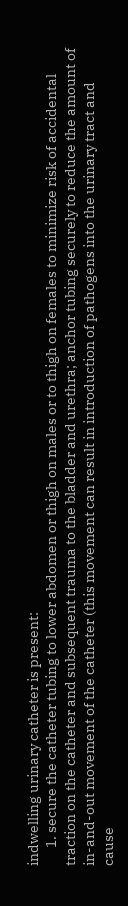indwelling urinary catheter is present:
      1. secure the catheter tubing to lower abdomen or thigh on males or to thigh on females to minimize risk of accidental traction on the catheter and subsequent trauma to the bladder and urethra; anchor tubing securely to reduce the amount of in-and-out movement of the catheter (this movement can result in introduction of pathogens into the urinary tract and cause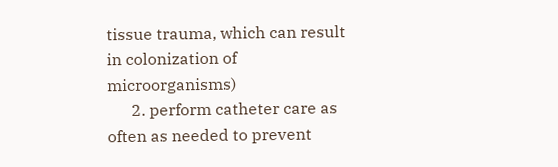tissue trauma, which can result in colonization of microorganisms)
      2. perform catheter care as often as needed to prevent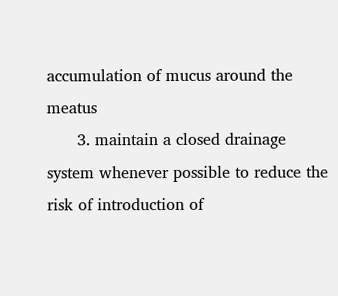accumulation of mucus around the meatus
      3. maintain a closed drainage system whenever possible to reduce the risk of introduction of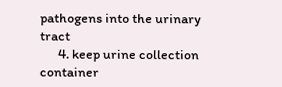pathogens into the urinary tract
      4. keep urine collection container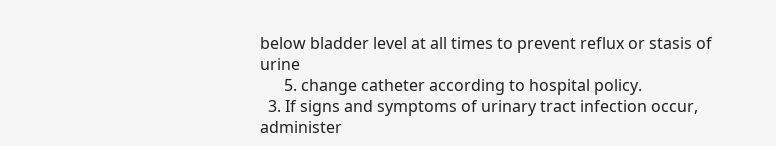below bladder level at all times to prevent reflux or stasis of urine
      5. change catheter according to hospital policy.
  3. If signs and symptoms of urinary tract infection occur, administer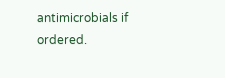antimicrobials if ordered.